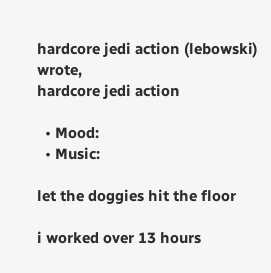hardcore jedi action (lebowski) wrote,
hardcore jedi action

  • Mood:
  • Music:

let the doggies hit the floor

i worked over 13 hours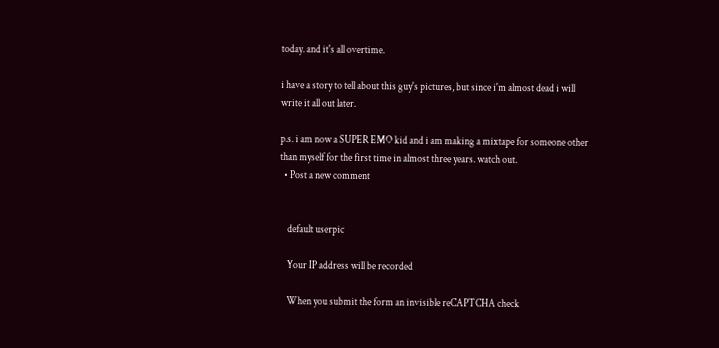today. and it's all overtime.

i have a story to tell about this guy's pictures, but since i'm almost dead i will write it all out later.

p.s. i am now a SUPER EMO kid and i am making a mixtape for someone other than myself for the first time in almost three years. watch out.
  • Post a new comment


    default userpic

    Your IP address will be recorded

    When you submit the form an invisible reCAPTCHA check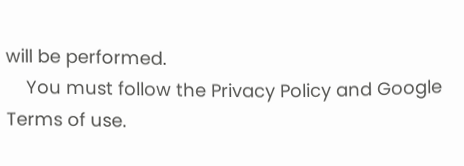will be performed.
    You must follow the Privacy Policy and Google Terms of use.